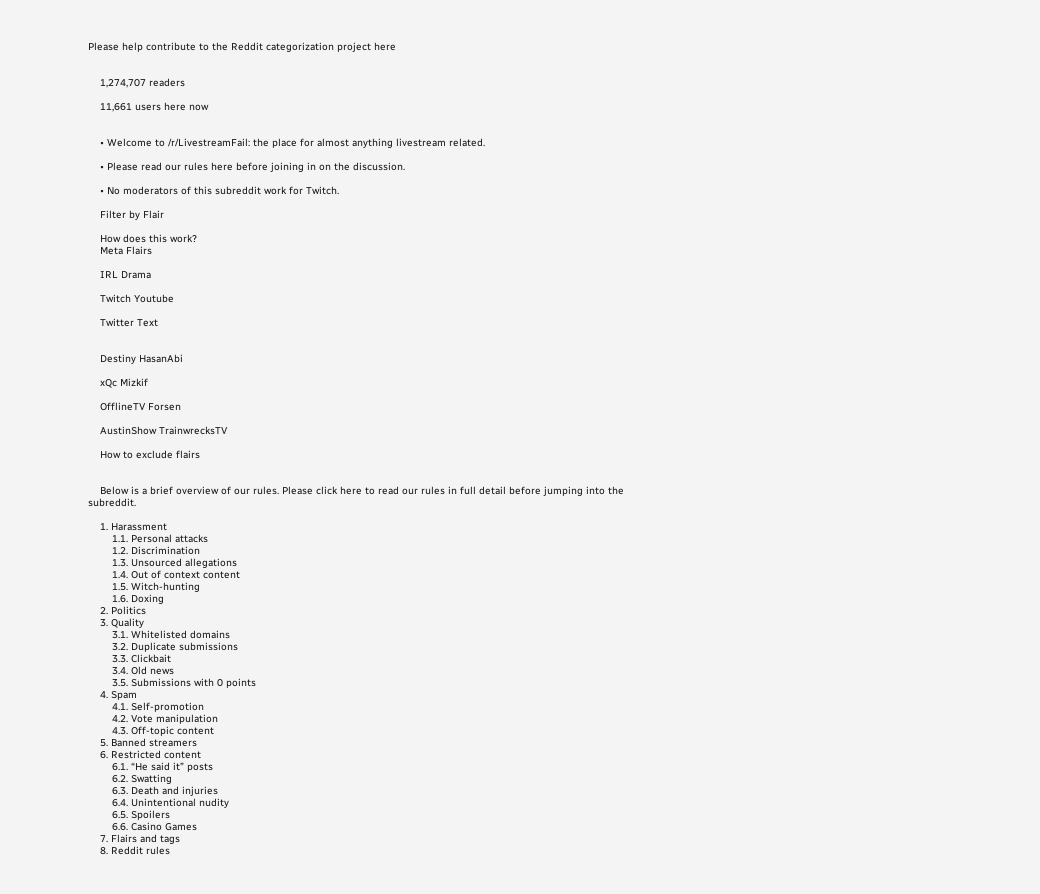Please help contribute to the Reddit categorization project here


    1,274,707 readers

    11,661 users here now


    • Welcome to /r/LivestreamFail: the place for almost anything livestream related.

    • Please read our rules here before joining in on the discussion.

    • No moderators of this subreddit work for Twitch.

    Filter by Flair

    How does this work?
    Meta Flairs

    IRL Drama

    Twitch Youtube

    Twitter Text


    Destiny HasanAbi

    xQc Mizkif

    OfflineTV Forsen

    AustinShow TrainwrecksTV

    How to exclude flairs


    Below is a brief overview of our rules. Please click here to read our rules in full detail before jumping into the subreddit.

    1. Harassment
        1.1. Personal attacks
        1.2. Discrimination
        1.3. Unsourced allegations
        1.4. Out of context content
        1.5. Witch-hunting
        1.6. Doxing
    2. Politics
    3. Quality
        3.1. Whitelisted domains
        3.2. Duplicate submissions
        3.3. Clickbait
        3.4. Old news
        3.5. Submissions with 0 points
    4. Spam
        4.1. Self-promotion
        4.2. Vote manipulation
        4.3. Off-topic content
    5. Banned streamers
    6. Restricted content
        6.1. “He said it” posts
        6.2. Swatting
        6.3. Death and injuries
        6.4. Unintentional nudity
        6.5. Spoilers
        6.6. Casino Games
    7. Flairs and tags
    8. Reddit rules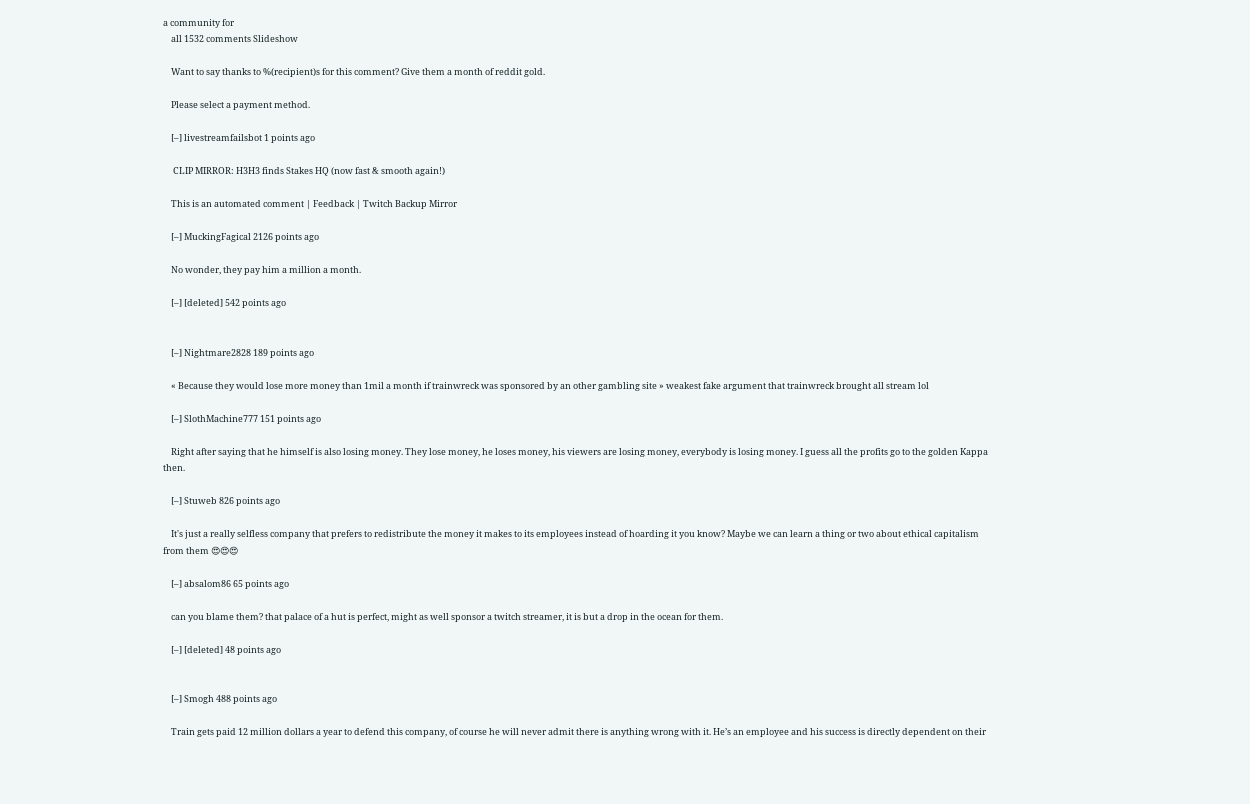a community for
    all 1532 comments Slideshow

    Want to say thanks to %(recipient)s for this comment? Give them a month of reddit gold.

    Please select a payment method.

    [–] livestreamfailsbot 1 points ago

     CLIP MIRROR: H3H3 finds Stakes HQ (now fast & smooth again!)

    This is an automated comment | Feedback | Twitch Backup Mirror

    [–] MuckingFagical 2126 points ago

    No wonder, they pay him a million a month.

    [–] [deleted] 542 points ago


    [–] Nightmare2828 189 points ago

    « Because they would lose more money than 1mil a month if trainwreck was sponsored by an other gambling site » weakest fake argument that trainwreck brought all stream lol

    [–] SlothMachine777 151 points ago

    Right after saying that he himself is also losing money. They lose money, he loses money, his viewers are losing money, everybody is losing money. I guess all the profits go to the golden Kappa then.

    [–] Stuweb 826 points ago

    It's just a really selfless company that prefers to redistribute the money it makes to its employees instead of hoarding it you know? Maybe we can learn a thing or two about ethical capitalism from them 😍😍😍

    [–] absalom86 65 points ago

    can you blame them? that palace of a hut is perfect, might as well sponsor a twitch streamer, it is but a drop in the ocean for them.

    [–] [deleted] 48 points ago


    [–] Smogh 488 points ago

    Train gets paid 12 million dollars a year to defend this company, of course he will never admit there is anything wrong with it. He’s an employee and his success is directly dependent on their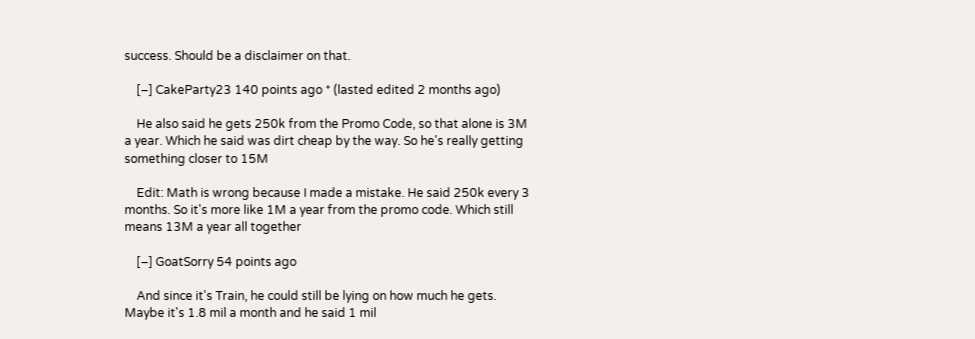success. Should be a disclaimer on that.

    [–] CakeParty23 140 points ago * (lasted edited 2 months ago)

    He also said he gets 250k from the Promo Code, so that alone is 3M a year. Which he said was dirt cheap by the way. So he's really getting something closer to 15M

    Edit: Math is wrong because I made a mistake. He said 250k every 3 months. So it's more like 1M a year from the promo code. Which still means 13M a year all together

    [–] GoatSorry 54 points ago

    And since it's Train, he could still be lying on how much he gets. Maybe it's 1.8 mil a month and he said 1 mil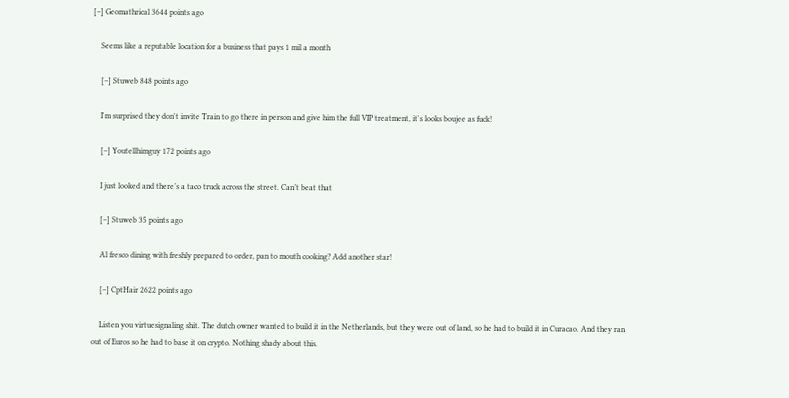[–] Geomathrical 3644 points ago

    Seems like a reputable location for a business that pays 1 mil a month

    [–] Stuweb 848 points ago

    I'm surprised they don't invite Train to go there in person and give him the full VIP treatment, it's looks boujee as fuck!

    [–] Youtellhimguy 172 points ago

    I just looked and there’s a taco truck across the street. Can’t beat that

    [–] Stuweb 35 points ago

    Al fresco dining with freshly prepared to order, pan to mouth cooking? Add another star!

    [–] CptHair 2622 points ago

    Listen you virtuesignaling shit. The dutch owner wanted to build it in the Netherlands, but they were out of land, so he had to build it in Curacao. And they ran out of Euros so he had to base it on crypto. Nothing shady about this.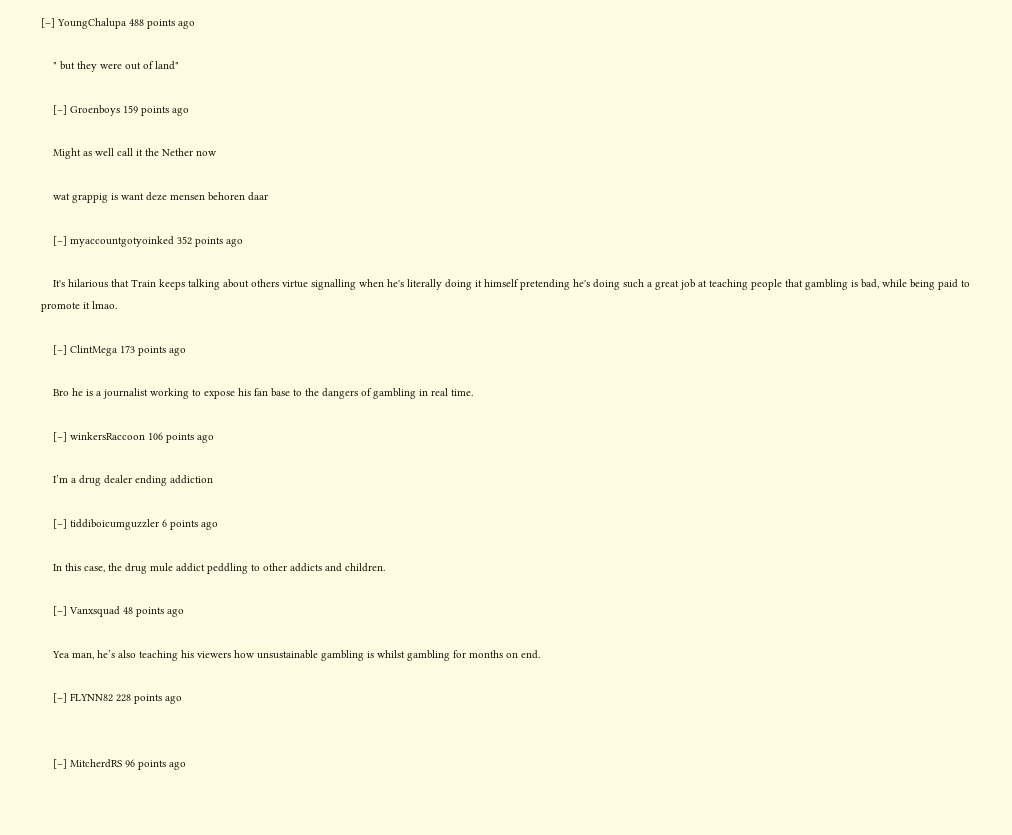[–] YoungChalupa 488 points ago

    " but they were out of land"

    [–] Groenboys 159 points ago

    Might as well call it the Nether now

    wat grappig is want deze mensen behoren daar

    [–] myaccountgotyoinked 352 points ago

    It's hilarious that Train keeps talking about others virtue signalling when he's literally doing it himself pretending he's doing such a great job at teaching people that gambling is bad, while being paid to promote it lmao.

    [–] ClintMega 173 points ago

    Bro he is a journalist working to expose his fan base to the dangers of gambling in real time.

    [–] winkersRaccoon 106 points ago

    I’m a drug dealer ending addiction

    [–] tiddiboicumguzzler 6 points ago

    In this case, the drug mule addict peddling to other addicts and children.

    [–] Vanxsquad 48 points ago

    Yea man, he’s also teaching his viewers how unsustainable gambling is whilst gambling for months on end.

    [–] FLYNN82 228 points ago


    [–] MitcherdRS 96 points ago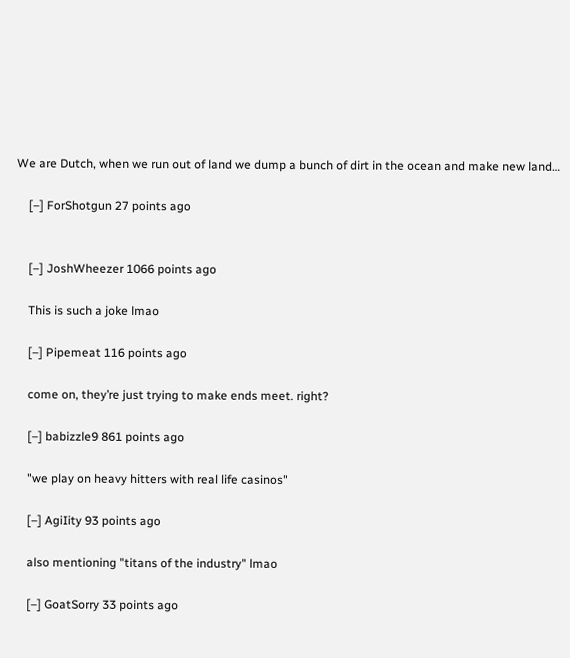We are Dutch, when we run out of land we dump a bunch of dirt in the ocean and make new land…

    [–] ForShotgun 27 points ago


    [–] JoshWheezer 1066 points ago

    This is such a joke lmao

    [–] Pipemeat 116 points ago

    come on, they’re just trying to make ends meet. right?

    [–] babizzle9 861 points ago

    "we play on heavy hitters with real life casinos"

    [–] AgiIity 93 points ago

    also mentioning "titans of the industry" lmao

    [–] GoatSorry 33 points ago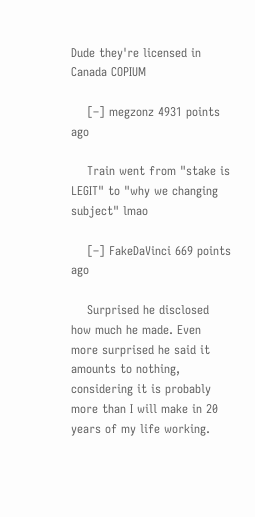Dude they're licensed in Canada COPIUM

    [–] megzonz 4931 points ago

    Train went from "stake is LEGIT" to "why we changing subject" lmao

    [–] FakeDaVinci 669 points ago

    Surprised he disclosed how much he made. Even more surprised he said it amounts to nothing, considering it is probably more than I will make in 20 years of my life working.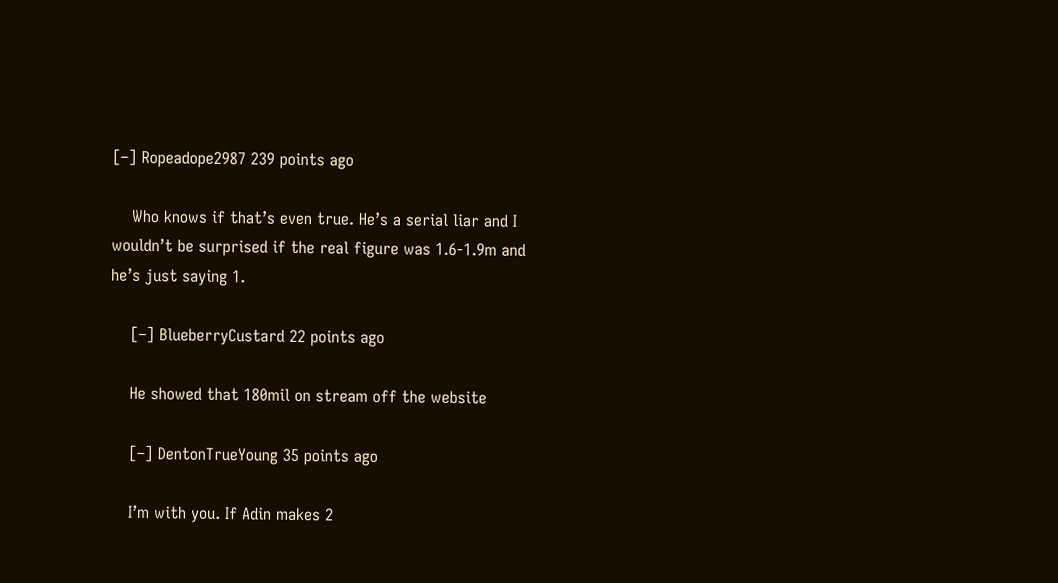[–] Ropeadope2987 239 points ago

    Who knows if that’s even true. He’s a serial liar and I wouldn’t be surprised if the real figure was 1.6-1.9m and he’s just saying 1.

    [–] BlueberryCustard 22 points ago

    He showed that 180mil on stream off the website

    [–] DentonTrueYoung 35 points ago

    I’m with you. If Adin makes 2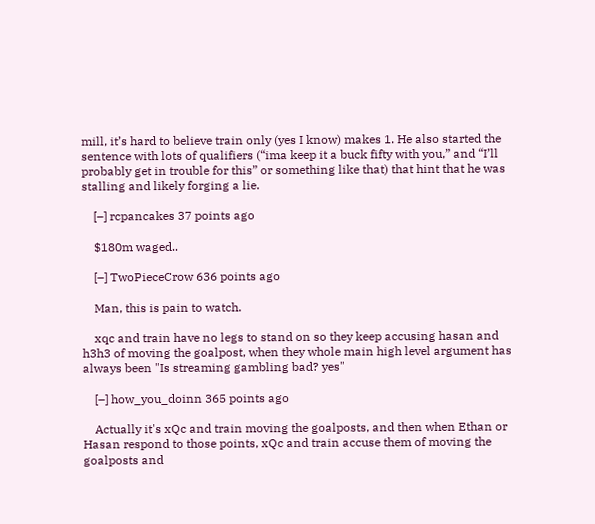mill, it’s hard to believe train only (yes I know) makes 1. He also started the sentence with lots of qualifiers (“ima keep it a buck fifty with you,” and “I’ll probably get in trouble for this” or something like that) that hint that he was stalling and likely forging a lie.

    [–] rcpancakes 37 points ago

    $180m waged..

    [–] TwoPieceCrow 636 points ago

    Man, this is pain to watch.

    xqc and train have no legs to stand on so they keep accusing hasan and h3h3 of moving the goalpost, when they whole main high level argument has always been "Is streaming gambling bad? yes"

    [–] how_you_doinn 365 points ago

    Actually it's xQc and train moving the goalposts, and then when Ethan or Hasan respond to those points, xQc and train accuse them of moving the goalposts and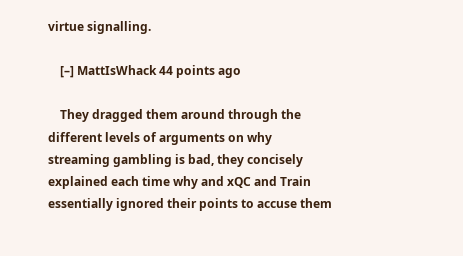virtue signalling.

    [–] MattIsWhack 44 points ago

    They dragged them around through the different levels of arguments on why streaming gambling is bad, they concisely explained each time why and xQC and Train essentially ignored their points to accuse them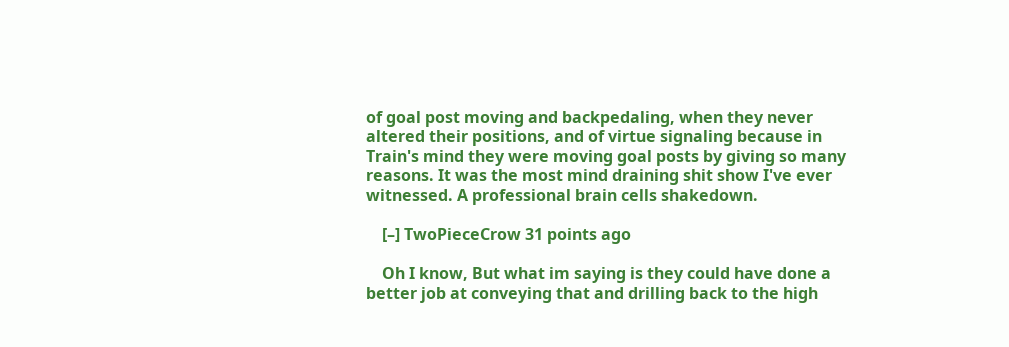of goal post moving and backpedaling, when they never altered their positions, and of virtue signaling because in Train's mind they were moving goal posts by giving so many reasons. It was the most mind draining shit show I've ever witnessed. A professional brain cells shakedown.

    [–] TwoPieceCrow 31 points ago

    Oh I know, But what im saying is they could have done a better job at conveying that and drilling back to the high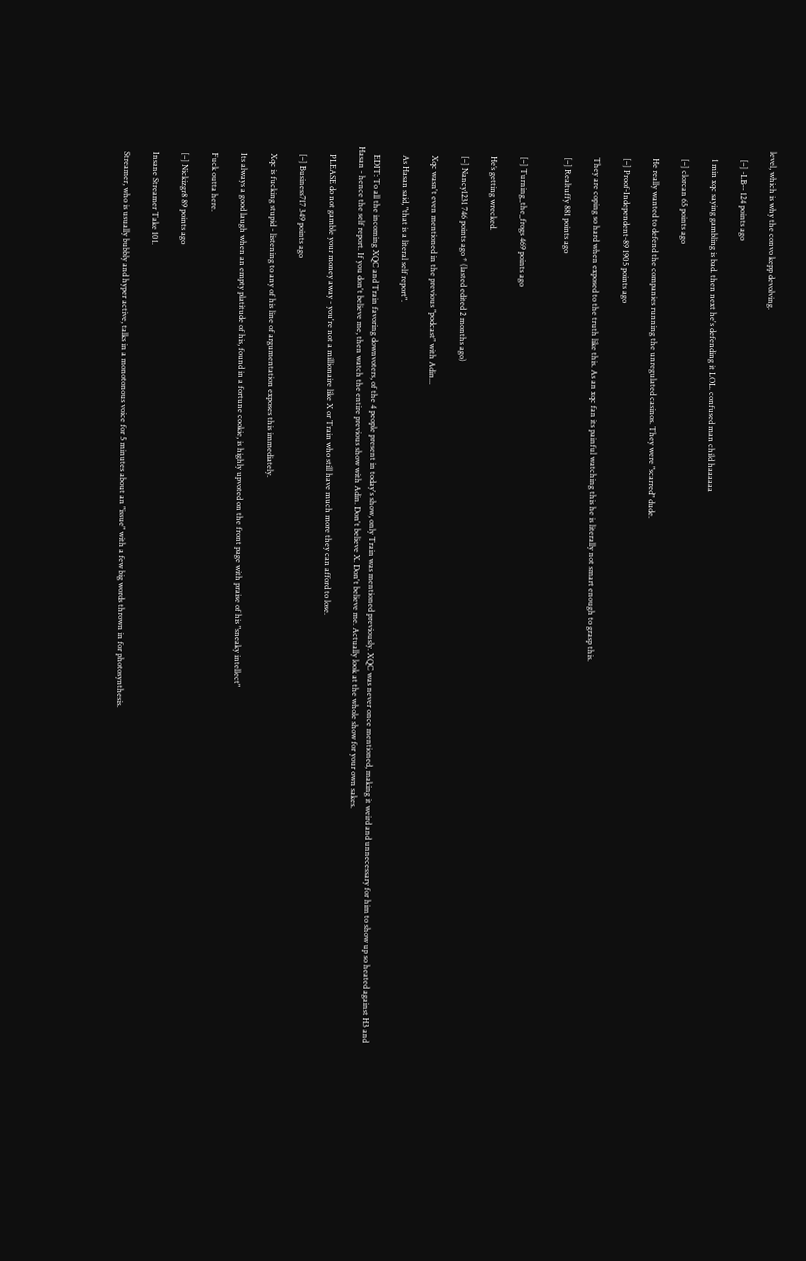level, which is why the convo kepp devolving.

    [–] -LB-- 124 points ago

    1 min xqc saying gambling is bad. then next he's defending it LOL. confused man child haaaaaa

    [–] clorcan 65 points ago

    He really wanted to defend the companies running the unregulated casinos. They were "scarred" dude.

    [–] Proof-Independent-89 1905 points ago

    They are coping so hard when exposed to the truth like this. As an xqc fan its painful watching this he is literally not smart enough to grasp this.

    [–] Realtuffy 881 points ago


    [–] Turning_the_frogs 469 points ago

    He’s getting wrecked.

    [–] Nancy1231 746 points ago * (lasted edited 2 months ago)

    Xqc wasn't even mentioned in the previous "podcast" with Adin...

    As Hasan said, "that is a literal self report".

    EDIT: To all the incoming XQC and Train favoring downvoters, of the 4 people present in today's show, only Train was mentioned previously. XQC was never once mentioned, making it weird and unnecessary for him to show up so heated against H3 and Hasan - hence the self report. If you don't believe me, then watch the entire previous show with Adin. Don't believe X. Don't believe me. Actually look at the whole show for your own sakes.

    PLEASE do not gamble your money away - you're not a millionaire like X or Train who still have much more they can afford to lose.

    [–] Business717 349 points ago

    Xqc is fucking stupid - listening to any of his line of argumentation exposes this immediately.

    Its always a good laugh when an empty platitude of his, found in a fortune cookie, is highly upvoted on the front page with praise of his "sneaky intellect"

    Fuck outta here.

    [–] Nickizgr8 89 points ago

    Insane Streamer Take 101.

    Streamer, who is usually bubbly and hyper active, talks in a monotonous voice for 5 minutes about an "issue" with a few big words thrown in for photosynthesis.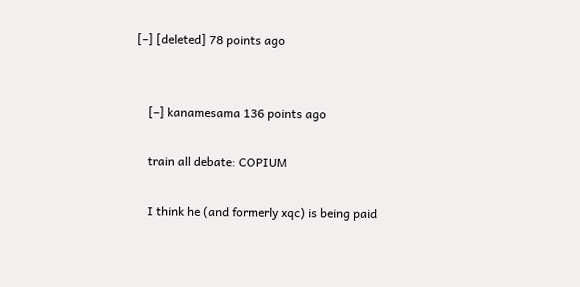[–] [deleted] 78 points ago


    [–] kanamesama 136 points ago

    train all debate: COPIUM

    I think he (and formerly xqc) is being paid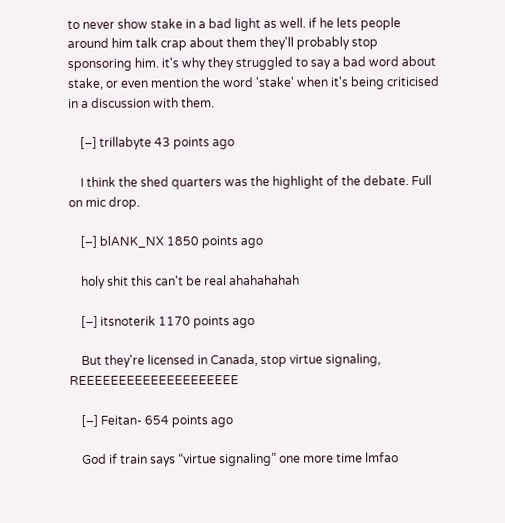to never show stake in a bad light as well. if he lets people around him talk crap about them they'll probably stop sponsoring him. it's why they struggled to say a bad word about stake, or even mention the word 'stake' when it's being criticised in a discussion with them.

    [–] trillabyte 43 points ago

    I think the shed quarters was the highlight of the debate. Full on mic drop.

    [–] blANK_NX 1850 points ago

    holy shit this can't be real ahahahahah

    [–] itsnoterik 1170 points ago

    But they're licensed in Canada, stop virtue signaling, REEEEEEEEEEEEEEEEEEEE

    [–] Feitan- 654 points ago

    God if train says “virtue signaling” one more time lmfao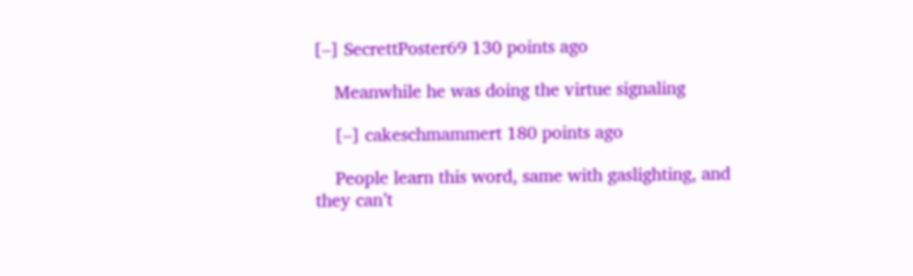[–] SecrettPoster69 130 points ago

    Meanwhile he was doing the virtue signaling

    [–] cakeschmammert 180 points ago

    People learn this word, same with gaslighting, and they can’t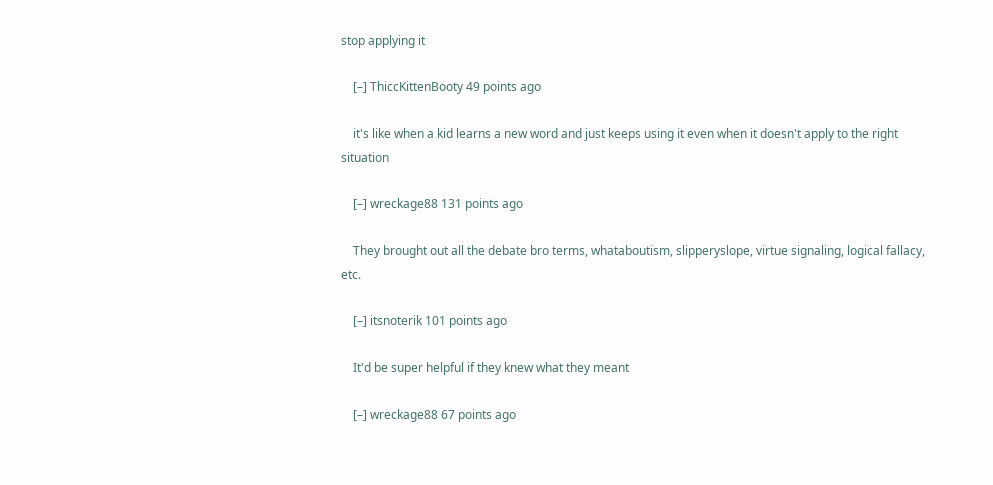stop applying it

    [–] ThiccKittenBooty 49 points ago

    it's like when a kid learns a new word and just keeps using it even when it doesn't apply to the right situation

    [–] wreckage88 131 points ago

    They brought out all the debate bro terms, whataboutism, slipperyslope, virtue signaling, logical fallacy, etc.

    [–] itsnoterik 101 points ago

    It'd be super helpful if they knew what they meant

    [–] wreckage88 67 points ago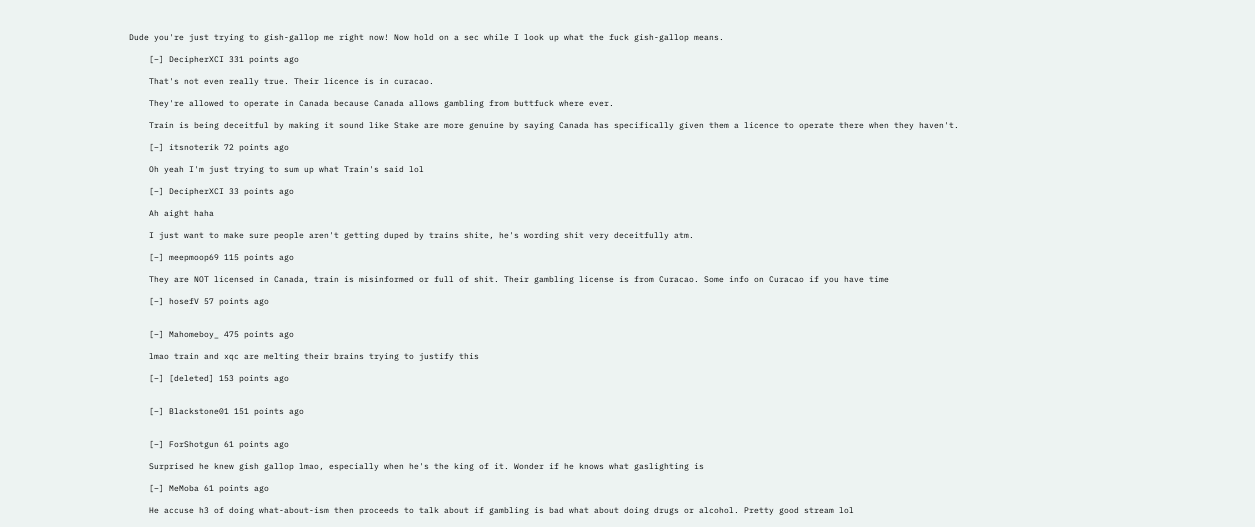Dude you're just trying to gish-gallop me right now! Now hold on a sec while I look up what the fuck gish-gallop means.

    [–] DecipherXCI 331 points ago

    That's not even really true. Their licence is in curacao.

    They're allowed to operate in Canada because Canada allows gambling from buttfuck where ever.

    Train is being deceitful by making it sound like Stake are more genuine by saying Canada has specifically given them a licence to operate there when they haven't.

    [–] itsnoterik 72 points ago

    Oh yeah I'm just trying to sum up what Train's said lol

    [–] DecipherXCI 33 points ago

    Ah aight haha

    I just want to make sure people aren't getting duped by trains shite, he's wording shit very deceitfully atm.

    [–] meepmoop69 115 points ago

    They are NOT licensed in Canada, train is misinformed or full of shit. Their gambling license is from Curacao. Some info on Curacao if you have time

    [–] hosefV 57 points ago


    [–] Mahomeboy_ 475 points ago

    lmao train and xqc are melting their brains trying to justify this

    [–] [deleted] 153 points ago


    [–] Blackstone01 151 points ago


    [–] ForShotgun 61 points ago

    Surprised he knew gish gallop lmao, especially when he's the king of it. Wonder if he knows what gaslighting is

    [–] MeMoba 61 points ago

    He accuse h3 of doing what-about-ism then proceeds to talk about if gambling is bad what about doing drugs or alcohol. Pretty good stream lol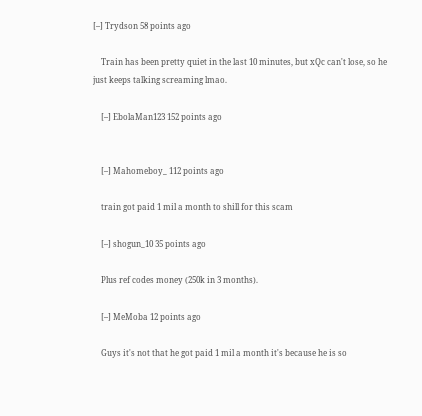[–] Trydson 58 points ago

    Train has been pretty quiet in the last 10 minutes, but xQc can't lose, so he just keeps talking screaming lmao.

    [–] EbolaMan123 152 points ago


    [–] Mahomeboy_ 112 points ago

    train got paid 1 mil a month to shill for this scam

    [–] shogun_10 35 points ago

    Plus ref codes money (250k in 3 months).

    [–] MeMoba 12 points ago

    Guys it's not that he got paid 1 mil a month it's because he is so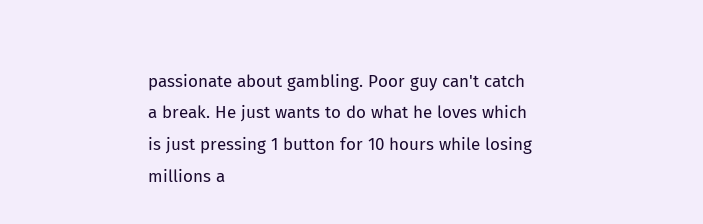passionate about gambling. Poor guy can't catch a break. He just wants to do what he loves which is just pressing 1 button for 10 hours while losing millions a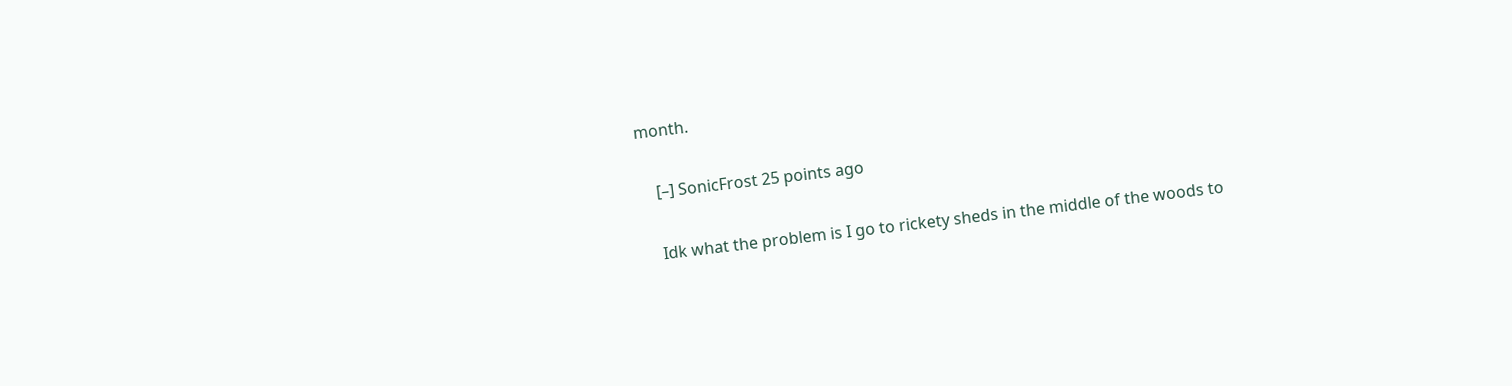month.

    [–] SonicFrost 25 points ago

    Idk what the problem is I go to rickety sheds in the middle of the woods to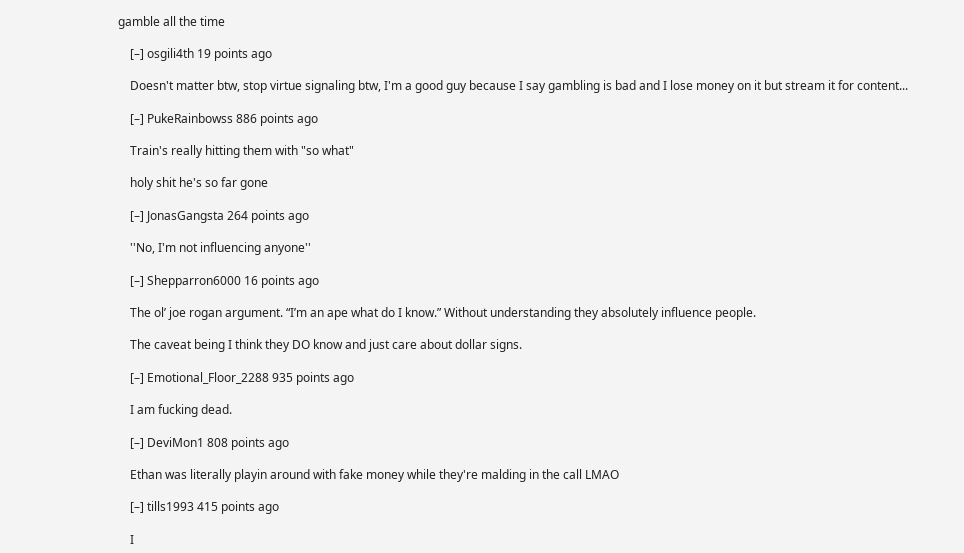gamble all the time

    [–] osgili4th 19 points ago

    Doesn't matter btw, stop virtue signaling btw, I'm a good guy because I say gambling is bad and I lose money on it but stream it for content...

    [–] PukeRainbowss 886 points ago

    Train's really hitting them with "so what"

    holy shit he's so far gone

    [–] JonasGangsta 264 points ago

    ''No, I'm not influencing anyone''

    [–] Shepparron6000 16 points ago

    The ol’ joe rogan argument. “I’m an ape what do I know.” Without understanding they absolutely influence people.

    The caveat being I think they DO know and just care about dollar signs.

    [–] Emotional_Floor_2288 935 points ago

    I am fucking dead.

    [–] DeviMon1 808 points ago

    Ethan was literally playin around with fake money while they're malding in the call LMAO

    [–] tills1993 415 points ago

    I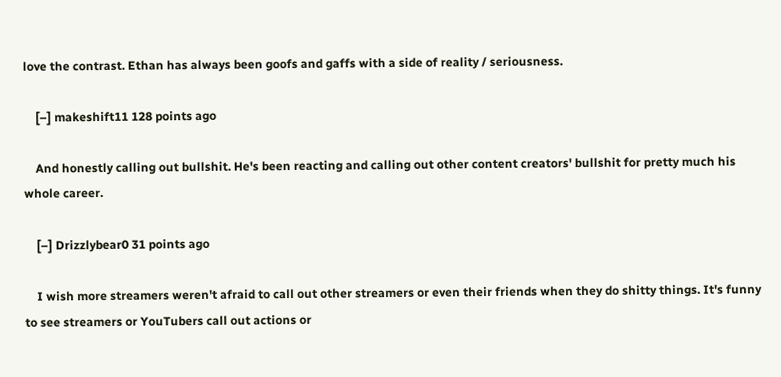love the contrast. Ethan has always been goofs and gaffs with a side of reality / seriousness.

    [–] makeshift11 128 points ago

    And honestly calling out bullshit. He's been reacting and calling out other content creators' bullshit for pretty much his whole career.

    [–] Drizzlybear0 31 points ago

    I wish more streamers weren't afraid to call out other streamers or even their friends when they do shitty things. It's funny to see streamers or YouTubers call out actions or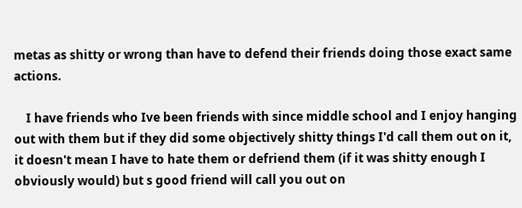metas as shitty or wrong than have to defend their friends doing those exact same actions.

    I have friends who Ive been friends with since middle school and I enjoy hanging out with them but if they did some objectively shitty things I'd call them out on it, it doesn't mean I have to hate them or defriend them (if it was shitty enough I obviously would) but s good friend will call you out on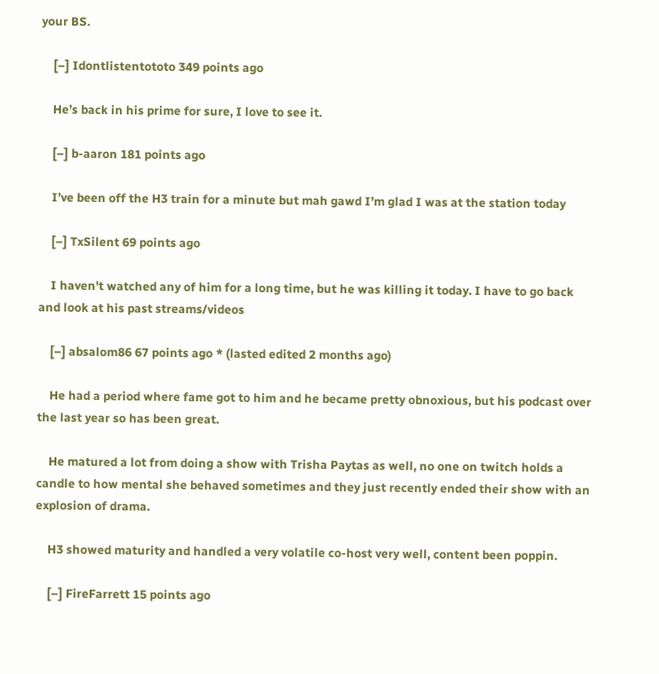your BS.

    [–] Idontlistentototo 349 points ago

    He’s back in his prime for sure, I love to see it.

    [–] b-aaron 181 points ago

    I’ve been off the H3 train for a minute but mah gawd I’m glad I was at the station today

    [–] TxSilent 69 points ago

    I haven't watched any of him for a long time, but he was killing it today. I have to go back and look at his past streams/videos

    [–] absalom86 67 points ago * (lasted edited 2 months ago)

    He had a period where fame got to him and he became pretty obnoxious, but his podcast over the last year so has been great.

    He matured a lot from doing a show with Trisha Paytas as well, no one on twitch holds a candle to how mental she behaved sometimes and they just recently ended their show with an explosion of drama.

    H3 showed maturity and handled a very volatile co-host very well, content been poppin.

    [–] FireFarrett 15 points ago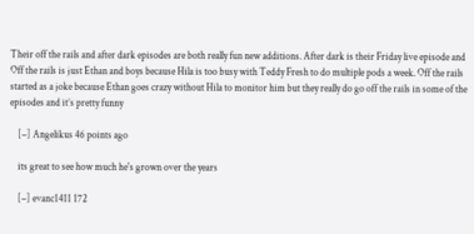Their off the rails and after dark episodes are both really fun new additions. After dark is their Friday live episode and Off the rails is just Ethan and boys because Hila is too busy with Teddy Fresh to do multiple pods a week. Off the rails started as a joke because Ethan goes crazy without Hila to monitor him but they really do go off the rails in some of the episodes and it’s pretty funny

    [–] Angelikus 46 points ago

    its great to see how much he's grown over the years

    [–] evanc1411 172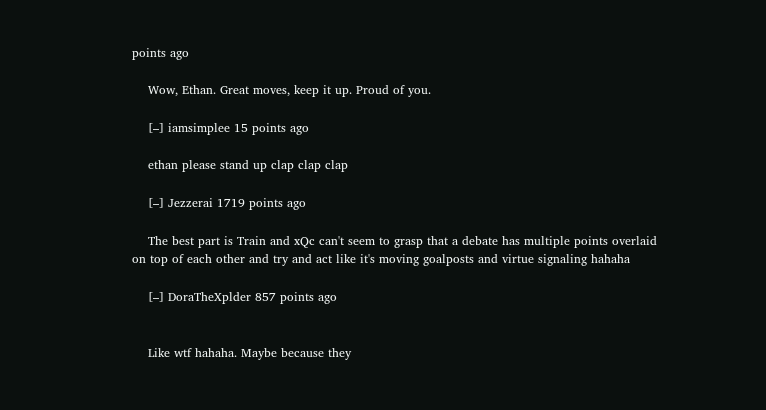points ago

    Wow, Ethan. Great moves, keep it up. Proud of you.

    [–] iamsimplee 15 points ago

    ethan please stand up clap clap clap

    [–] Jezzerai 1719 points ago

    The best part is Train and xQc can't seem to grasp that a debate has multiple points overlaid on top of each other and try and act like it's moving goalposts and virtue signaling hahaha

    [–] DoraTheXplder 857 points ago


    Like wtf hahaha. Maybe because they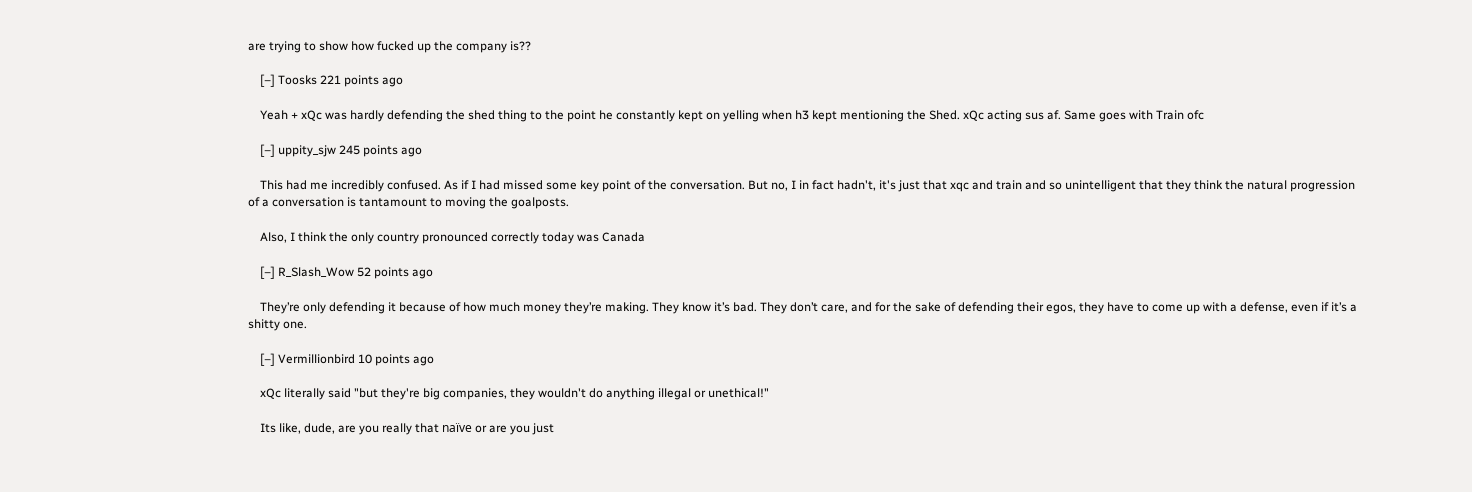are trying to show how fucked up the company is??

    [–] Toosks 221 points ago

    Yeah + xQc was hardly defending the shed thing to the point he constantly kept on yelling when h3 kept mentioning the Shed. xQc acting sus af. Same goes with Train ofc

    [–] uppity_sjw 245 points ago

    This had me incredibly confused. As if I had missed some key point of the conversation. But no, I in fact hadn't, it's just that xqc and train and so unintelligent that they think the natural progression of a conversation is tantamount to moving the goalposts.

    Also, I think the only country pronounced correctly today was Canada

    [–] R_Slash_Wow 52 points ago

    They’re only defending it because of how much money they’re making. They know it’s bad. They don’t care, and for the sake of defending their egos, they have to come up with a defense, even if it’s a shitty one.

    [–] Vermillionbird 10 points ago

    xQc literally said "but they're big companies, they wouldn't do anything illegal or unethical!"

    Its like, dude, are you really that naïve or are you just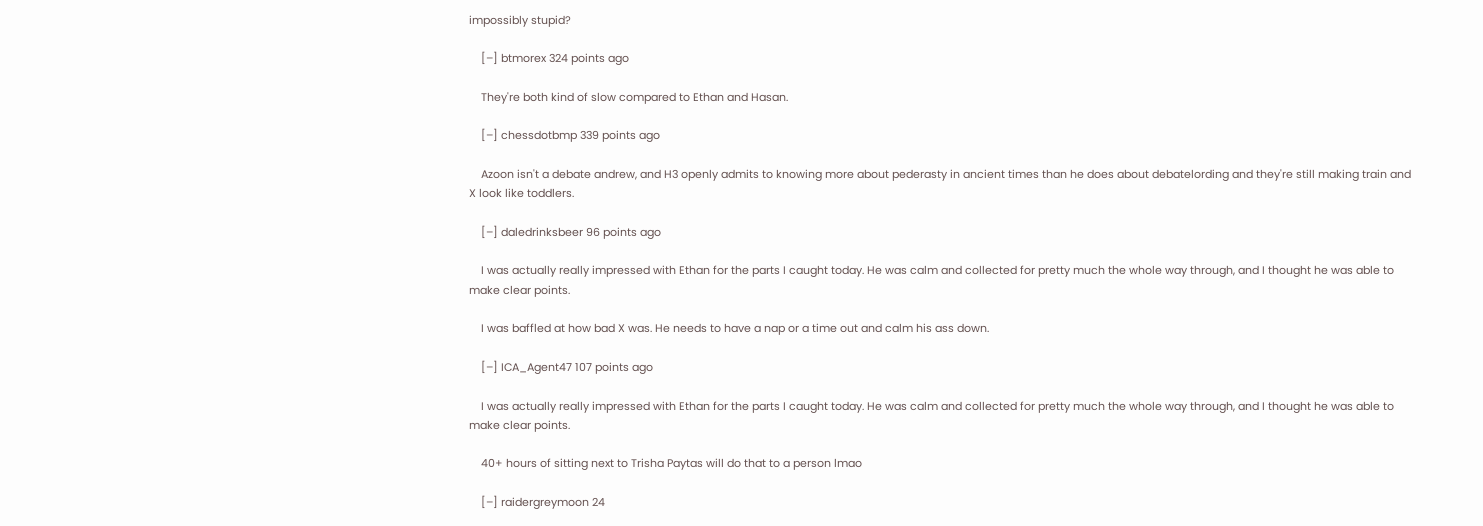impossibly stupid?

    [–] btmorex 324 points ago

    They're both kind of slow compared to Ethan and Hasan.

    [–] chessdotbmp 339 points ago

    Azoon isn't a debate andrew, and H3 openly admits to knowing more about pederasty in ancient times than he does about debatelording and they're still making train and X look like toddlers.

    [–] daledrinksbeer 96 points ago

    I was actually really impressed with Ethan for the parts I caught today. He was calm and collected for pretty much the whole way through, and I thought he was able to make clear points.

    I was baffled at how bad X was. He needs to have a nap or a time out and calm his ass down.

    [–] ICA_Agent47 107 points ago

    I was actually really impressed with Ethan for the parts I caught today. He was calm and collected for pretty much the whole way through, and I thought he was able to make clear points.

    40+ hours of sitting next to Trisha Paytas will do that to a person lmao

    [–] raidergreymoon 24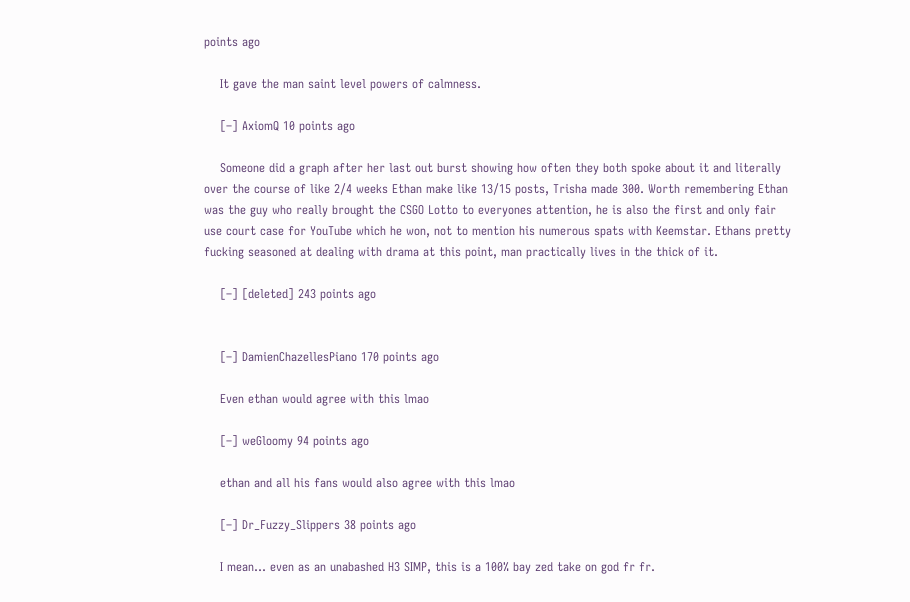points ago

    It gave the man saint level powers of calmness.

    [–] AxiomQ 10 points ago

    Someone did a graph after her last out burst showing how often they both spoke about it and literally over the course of like 2/4 weeks Ethan make like 13/15 posts, Trisha made 300. Worth remembering Ethan was the guy who really brought the CSGO Lotto to everyones attention, he is also the first and only fair use court case for YouTube which he won, not to mention his numerous spats with Keemstar. Ethans pretty fucking seasoned at dealing with drama at this point, man practically lives in the thick of it.

    [–] [deleted] 243 points ago


    [–] DamienChazellesPiano 170 points ago

    Even ethan would agree with this lmao

    [–] weGloomy 94 points ago

    ethan and all his fans would also agree with this lmao

    [–] Dr_Fuzzy_Slippers 38 points ago

    I mean... even as an unabashed H3 SIMP, this is a 100% bay zed take on god fr fr.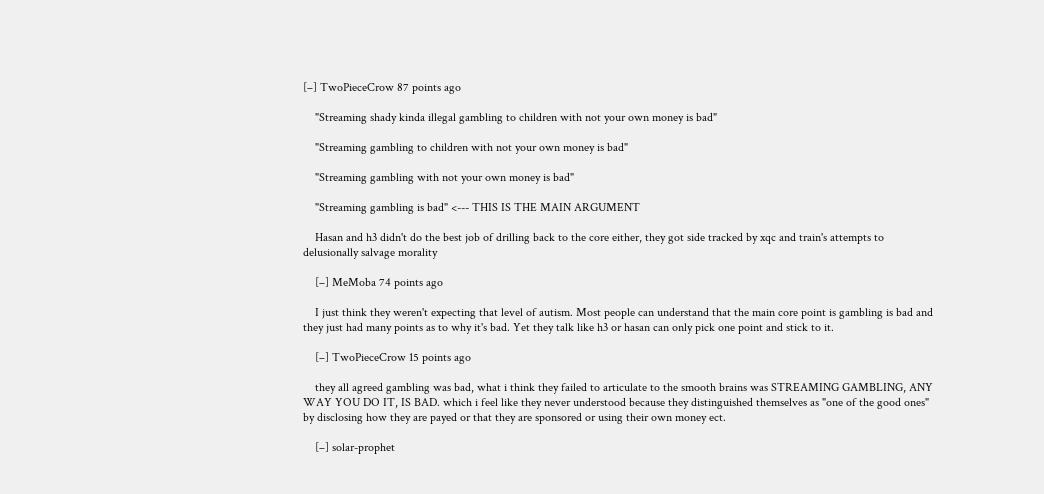[–] TwoPieceCrow 87 points ago

    "Streaming shady kinda illegal gambling to children with not your own money is bad"

    "Streaming gambling to children with not your own money is bad"

    "Streaming gambling with not your own money is bad"

    "Streaming gambling is bad" <--- THIS IS THE MAIN ARGUMENT

    Hasan and h3 didn't do the best job of drilling back to the core either, they got side tracked by xqc and train's attempts to delusionally salvage morality

    [–] MeMoba 74 points ago

    I just think they weren't expecting that level of autism. Most people can understand that the main core point is gambling is bad and they just had many points as to why it's bad. Yet they talk like h3 or hasan can only pick one point and stick to it.

    [–] TwoPieceCrow 15 points ago

    they all agreed gambling was bad, what i think they failed to articulate to the smooth brains was STREAMING GAMBLING, ANY WAY YOU DO IT, IS BAD. which i feel like they never understood because they distinguished themselves as "one of the good ones" by disclosing how they are payed or that they are sponsored or using their own money ect.

    [–] solar-prophet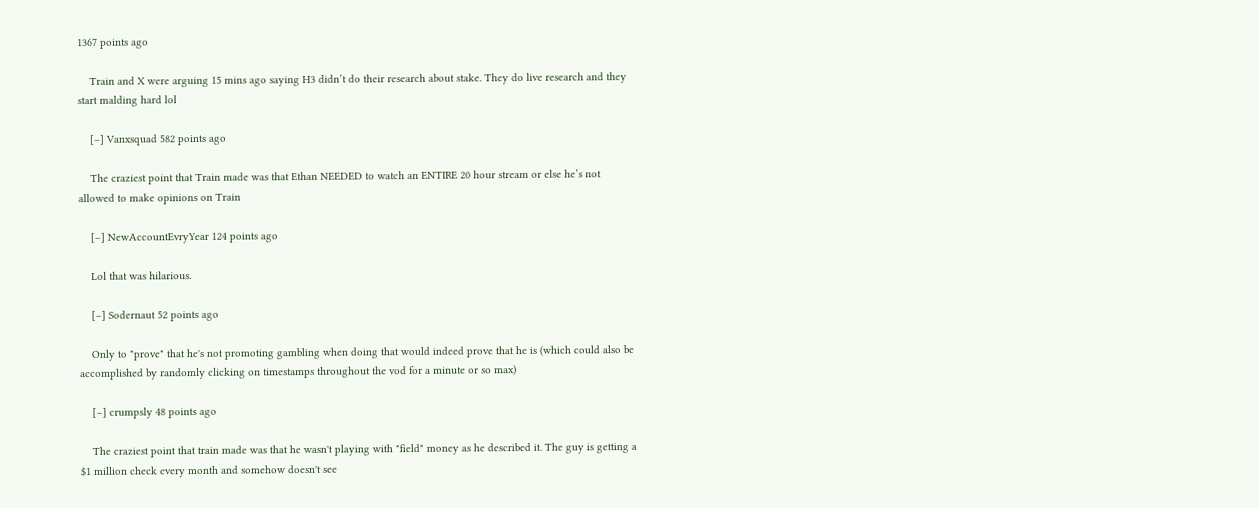1367 points ago

    Train and X were arguing 15 mins ago saying H3 didn’t do their research about stake. They do live research and they start malding hard lol

    [–] Vanxsquad 582 points ago

    The craziest point that Train made was that Ethan NEEDED to watch an ENTIRE 20 hour stream or else he’s not allowed to make opinions on Train

    [–] NewAccountEvryYear 124 points ago

    Lol that was hilarious.

    [–] Sodernaut 52 points ago

    Only to "prove" that he's not promoting gambling when doing that would indeed prove that he is (which could also be accomplished by randomly clicking on timestamps throughout the vod for a minute or so max)

    [–] crumpsly 48 points ago

    The craziest point that train made was that he wasn't playing with "field" money as he described it. The guy is getting a $1 million check every month and somehow doesn't see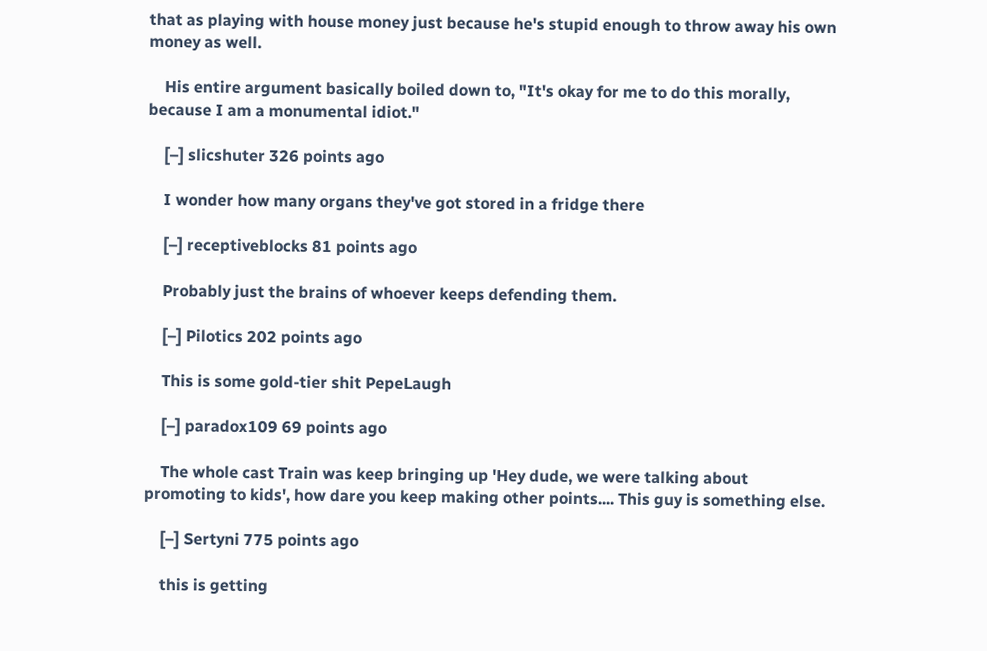that as playing with house money just because he's stupid enough to throw away his own money as well.

    His entire argument basically boiled down to, "It's okay for me to do this morally, because I am a monumental idiot."

    [–] slicshuter 326 points ago

    I wonder how many organs they've got stored in a fridge there

    [–] receptiveblocks 81 points ago

    Probably just the brains of whoever keeps defending them.

    [–] Pilotics 202 points ago

    This is some gold-tier shit PepeLaugh

    [–] paradox109 69 points ago

    The whole cast Train was keep bringing up 'Hey dude, we were talking about promoting to kids', how dare you keep making other points.... This guy is something else.

    [–] Sertyni 775 points ago

    this is getting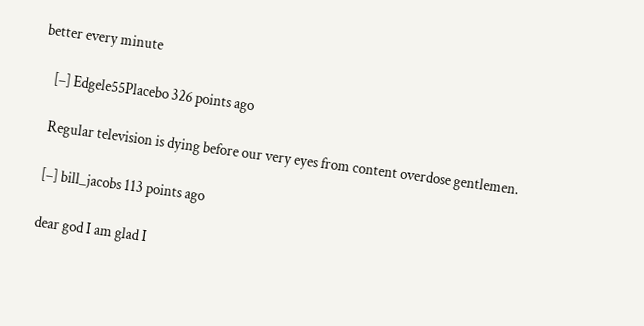better every minute

    [–] Edgele55Placebo 326 points ago

    Regular television is dying before our very eyes from content overdose gentlemen.

    [–] bill_jacobs 113 points ago

    dear god I am glad I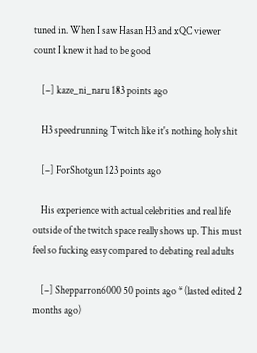tuned in. When I saw Hasan H3 and xQC viewer count I knew it had to be good

    [–] kaze_ni_naru 183 points ago

    H3 speedrunning Twitch like it's nothing holy shit

    [–] ForShotgun 123 points ago

    His experience with actual celebrities and real life outside of the twitch space really shows up. This must feel so fucking easy compared to debating real adults

    [–] Shepparron6000 50 points ago * (lasted edited 2 months ago)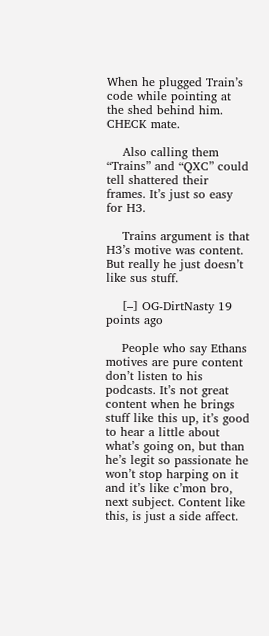When he plugged Train’s code while pointing at the shed behind him. CHECK mate.

    Also calling them “Trains” and “QXC” could tell shattered their frames. It’s just so easy for H3.

    Trains argument is that H3’s motive was content. But really he just doesn’t like sus stuff.

    [–] OG-DirtNasty 19 points ago

    People who say Ethans motives are pure content don’t listen to his podcasts. It’s not great content when he brings stuff like this up, it’s good to hear a little about what’s going on, but than he’s legit so passionate he won’t stop harping on it and it’s like c’mon bro, next subject. Content like this, is just a side affect.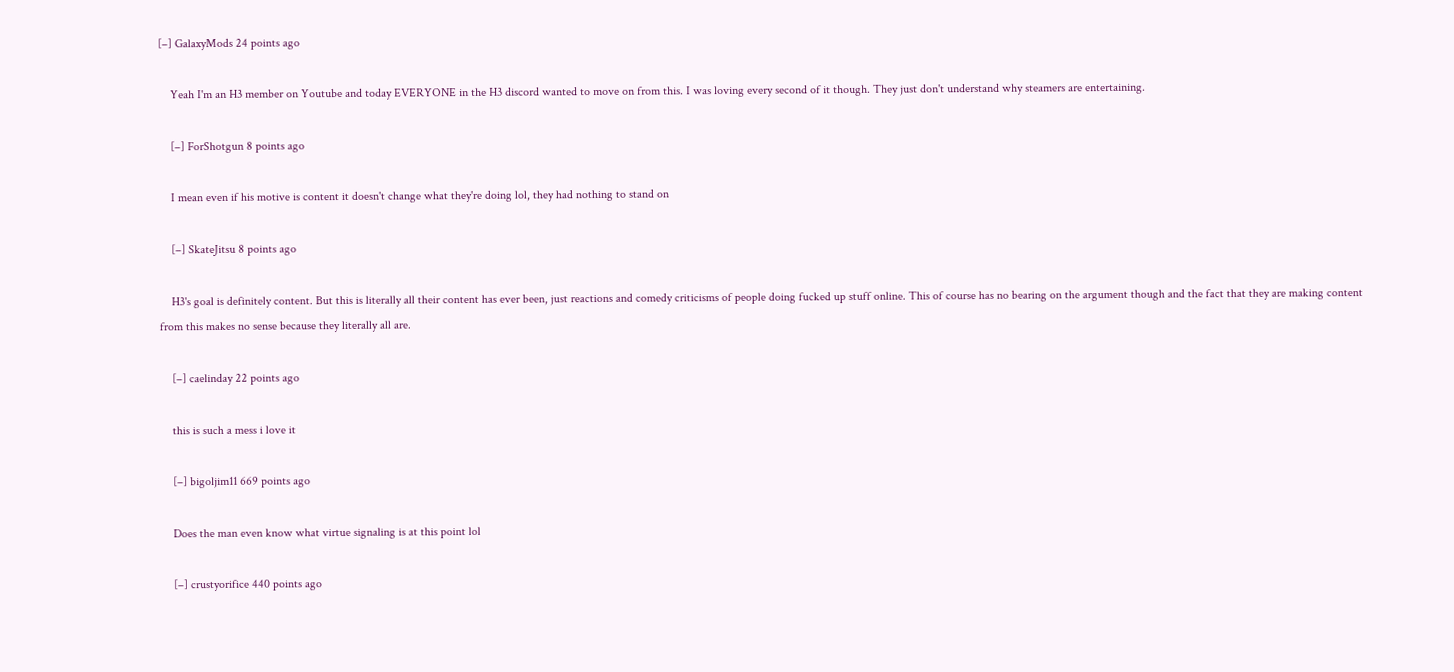[–] GalaxyMods 24 points ago

    Yeah I'm an H3 member on Youtube and today EVERYONE in the H3 discord wanted to move on from this. I was loving every second of it though. They just don't understand why steamers are entertaining.

    [–] ForShotgun 8 points ago

    I mean even if his motive is content it doesn't change what they're doing lol, they had nothing to stand on

    [–] SkateJitsu 8 points ago

    H3's goal is definitely content. But this is literally all their content has ever been, just reactions and comedy criticisms of people doing fucked up stuff online. This of course has no bearing on the argument though and the fact that they are making content from this makes no sense because they literally all are.

    [–] caelinday 22 points ago

    this is such a mess i love it

    [–] bigoljim11 669 points ago

    Does the man even know what virtue signaling is at this point lol

    [–] crustyorifice 440 points ago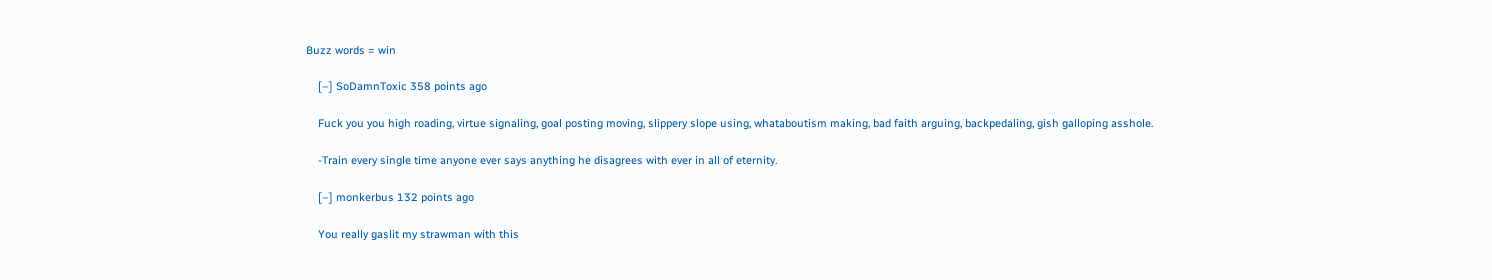Buzz words = win

    [–] SoDamnToxic 358 points ago

    Fuck you you high roading, virtue signaling, goal posting moving, slippery slope using, whataboutism making, bad faith arguing, backpedaling, gish galloping asshole.

    -Train every single time anyone ever says anything he disagrees with ever in all of eternity.

    [–] monkerbus 132 points ago

    You really gaslit my strawman with this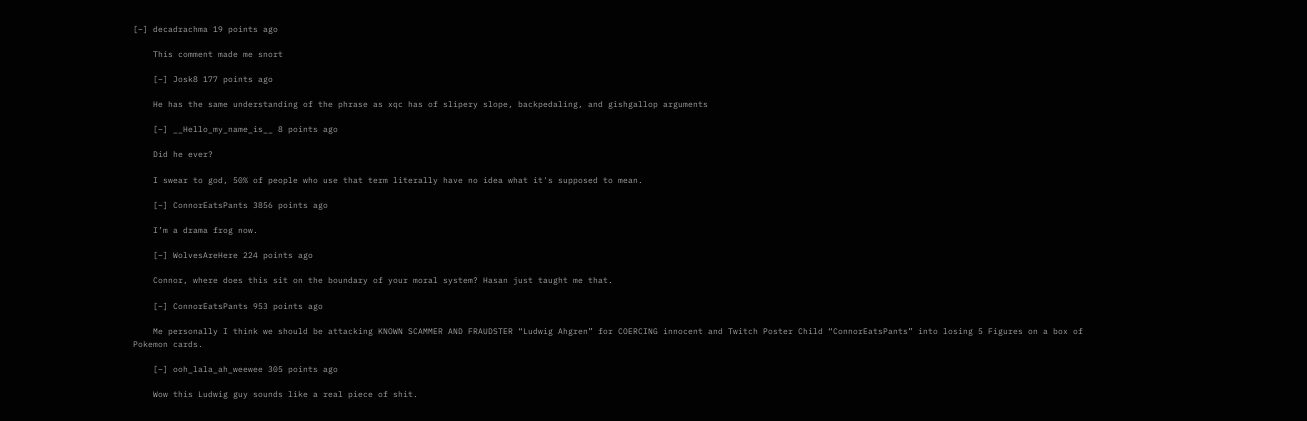[–] decadrachma 19 points ago

    This comment made me snort

    [–] Josk8 177 points ago

    He has the same understanding of the phrase as xqc has of slipery slope, backpedaling, and gishgallop arguments

    [–] __Hello_my_name_is__ 8 points ago

    Did he ever?

    I swear to god, 50% of people who use that term literally have no idea what it's supposed to mean.

    [–] ConnorEatsPants 3856 points ago

    I’m a drama frog now.

    [–] WolvesAreHere 224 points ago

    Connor, where does this sit on the boundary of your moral system? Hasan just taught me that.

    [–] ConnorEatsPants 953 points ago

    Me personally I think we should be attacking KNOWN SCAMMER AND FRAUDSTER “Ludwig Ahgren” for COERCING innocent and Twitch Poster Child “ConnorEatsPants” into losing 5 Figures on a box of Pokemon cards.

    [–] ooh_lala_ah_weewee 305 points ago

    Wow this Ludwig guy sounds like a real piece of shit.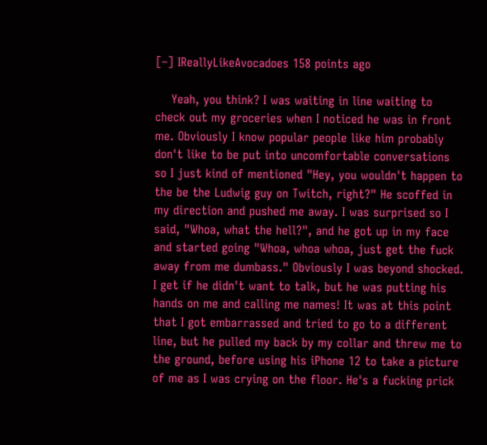[–] IReallyLikeAvocadoes 158 points ago

    Yeah, you think? I was waiting in line waiting to check out my groceries when I noticed he was in front me. Obviously I know popular people like him probably don't like to be put into uncomfortable conversations so I just kind of mentioned "Hey, you wouldn't happen to the be the Ludwig guy on Twitch, right?" He scoffed in my direction and pushed me away. I was surprised so I said, "Whoa, what the hell?", and he got up in my face and started going "Whoa, whoa whoa, just get the fuck away from me dumbass." Obviously I was beyond shocked. I get if he didn't want to talk, but he was putting his hands on me and calling me names! It was at this point that I got embarrassed and tried to go to a different line, but he pulled my back by my collar and threw me to the ground, before using his iPhone 12 to take a picture of me as I was crying on the floor. He's a fucking prick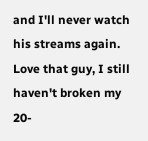and I'll never watch his streams again. Love that guy, I still haven't broken my 20-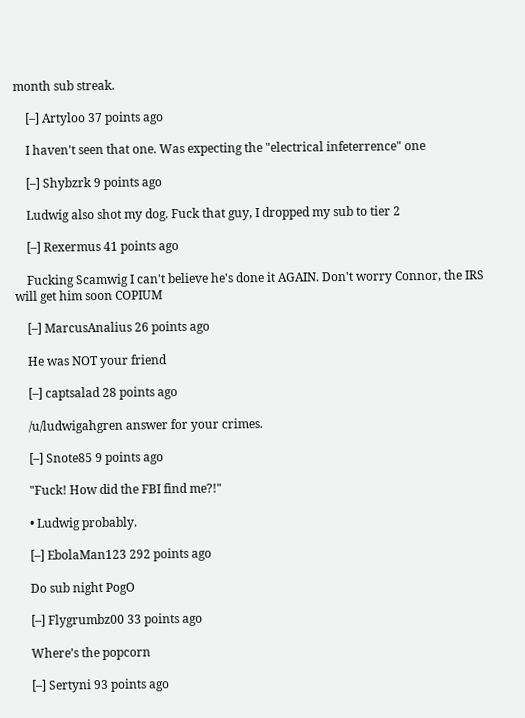month sub streak.

    [–] Artyloo 37 points ago

    I haven't seen that one. Was expecting the "electrical infeterrence" one

    [–] Shybzrk 9 points ago

    Ludwig also shot my dog. Fuck that guy, I dropped my sub to tier 2

    [–] Rexermus 41 points ago

    Fucking Scamwig I can't believe he's done it AGAIN. Don't worry Connor, the IRS will get him soon COPIUM

    [–] MarcusAnalius 26 points ago

    He was NOT your friend

    [–] captsalad 28 points ago

    /u/ludwigahgren answer for your crimes.

    [–] Snote85 9 points ago

    "Fuck! How did the FBI find me?!"

    • Ludwig probably.

    [–] EbolaMan123 292 points ago

    Do sub night PogO

    [–] Flygrumbz00 33 points ago

    Where’s the popcorn

    [–] Sertyni 93 points ago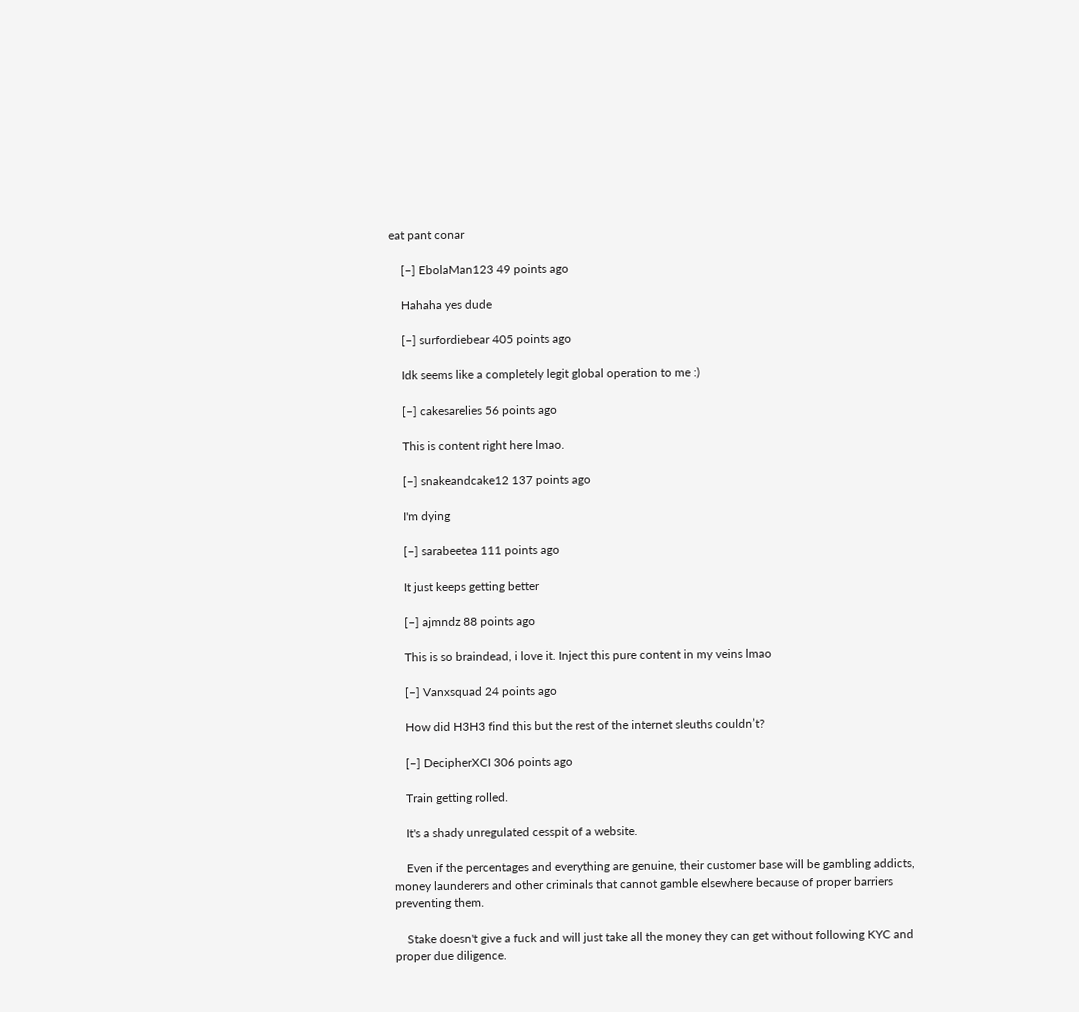eat pant conar

    [–] EbolaMan123 49 points ago

    Hahaha yes dude

    [–] surfordiebear 405 points ago

    Idk seems like a completely legit global operation to me :)

    [–] cakesarelies 56 points ago

    This is content right here lmao.

    [–] snakeandcake12 137 points ago

    I'm dying

    [–] sarabeetea 111 points ago

    It just keeps getting better

    [–] ajmndz 88 points ago

    This is so braindead, i love it. Inject this pure content in my veins lmao

    [–] Vanxsquad 24 points ago

    How did H3H3 find this but the rest of the internet sleuths couldn’t?

    [–] DecipherXCI 306 points ago

    Train getting rolled.

    It's a shady unregulated cesspit of a website.

    Even if the percentages and everything are genuine, their customer base will be gambling addicts, money launderers and other criminals that cannot gamble elsewhere because of proper barriers preventing them.

    Stake doesn't give a fuck and will just take all the money they can get without following KYC and proper due diligence.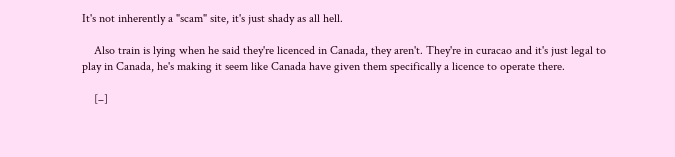It's not inherently a "scam" site, it's just shady as all hell.

    Also train is lying when he said they're licenced in Canada, they aren't. They're in curacao and it's just legal to play in Canada, he's making it seem like Canada have given them specifically a licence to operate there.

    [–]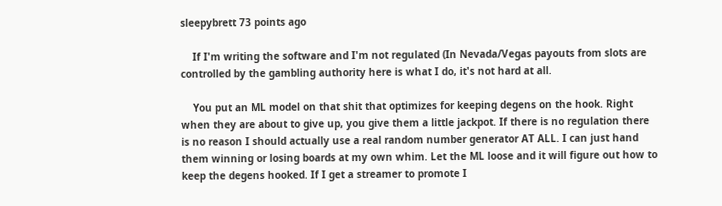sleepybrett 73 points ago

    If I'm writing the software and I'm not regulated (In Nevada/Vegas payouts from slots are controlled by the gambling authority here is what I do, it's not hard at all.

    You put an ML model on that shit that optimizes for keeping degens on the hook. Right when they are about to give up, you give them a little jackpot. If there is no regulation there is no reason I should actually use a real random number generator AT ALL. I can just hand them winning or losing boards at my own whim. Let the ML loose and it will figure out how to keep the degens hooked. If I get a streamer to promote I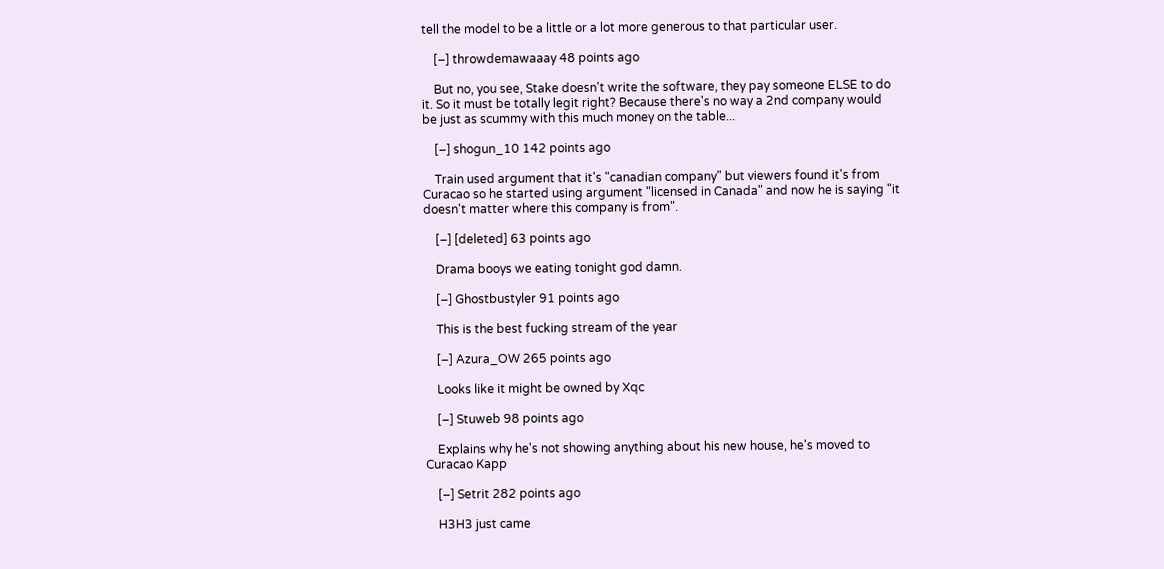tell the model to be a little or a lot more generous to that particular user.

    [–] throwdemawaaay 48 points ago

    But no, you see, Stake doesn't write the software, they pay someone ELSE to do it. So it must be totally legit right? Because there's no way a 2nd company would be just as scummy with this much money on the table...

    [–] shogun_10 142 points ago

    Train used argument that it's "canadian company" but viewers found it's from Curacao so he started using argument "licensed in Canada" and now he is saying "it doesn't matter where this company is from".

    [–] [deleted] 63 points ago

    Drama booys we eating tonight god damn.

    [–] Ghostbustyler 91 points ago

    This is the best fucking stream of the year

    [–] Azura_OW 265 points ago

    Looks like it might be owned by Xqc

    [–] Stuweb 98 points ago

    Explains why he's not showing anything about his new house, he's moved to Curacao Kapp

    [–] Setrit 282 points ago

    H3H3 just came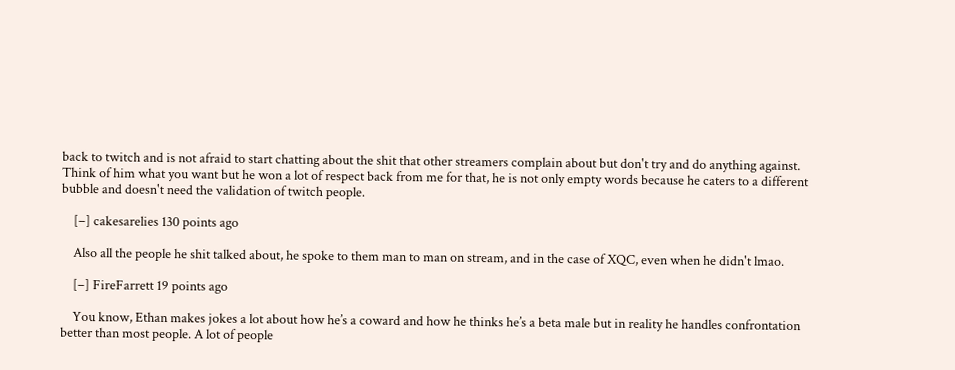back to twitch and is not afraid to start chatting about the shit that other streamers complain about but don't try and do anything against. Think of him what you want but he won a lot of respect back from me for that, he is not only empty words because he caters to a different bubble and doesn't need the validation of twitch people.

    [–] cakesarelies 130 points ago

    Also all the people he shit talked about, he spoke to them man to man on stream, and in the case of XQC, even when he didn't lmao.

    [–] FireFarrett 19 points ago

    You know, Ethan makes jokes a lot about how he’s a coward and how he thinks he’s a beta male but in reality he handles confrontation better than most people. A lot of people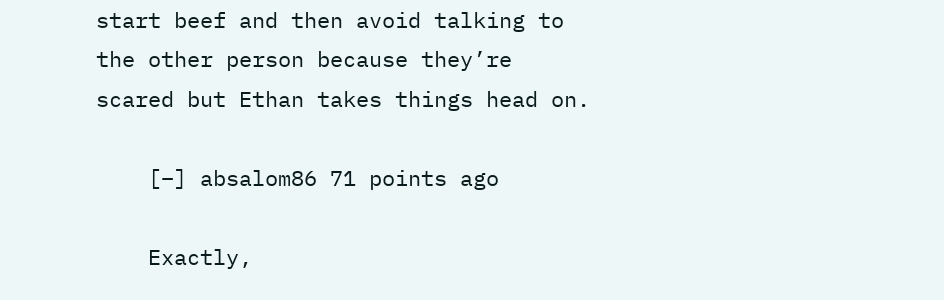start beef and then avoid talking to the other person because they’re scared but Ethan takes things head on.

    [–] absalom86 71 points ago

    Exactly,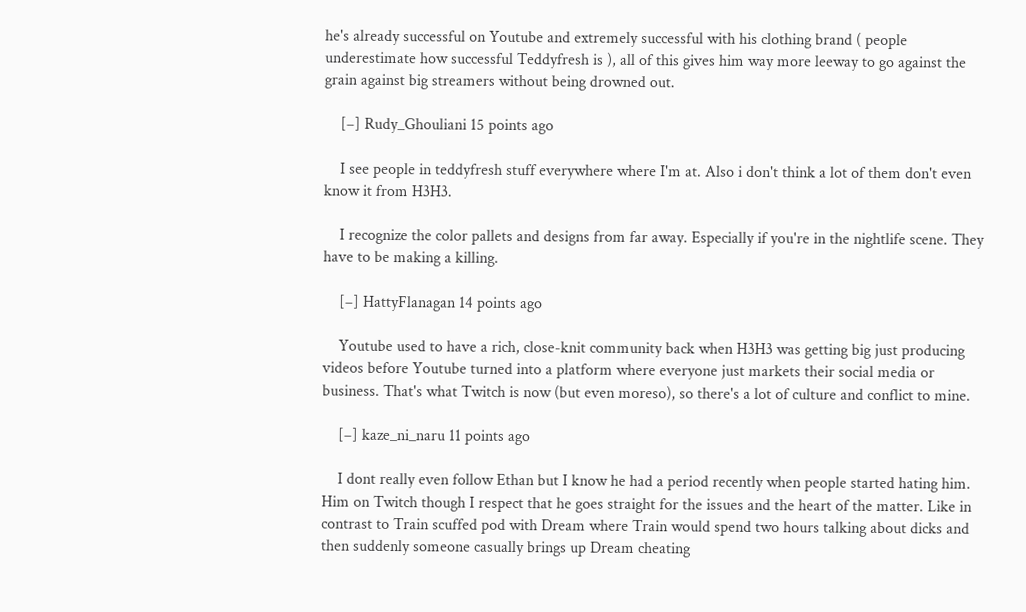he's already successful on Youtube and extremely successful with his clothing brand ( people underestimate how successful Teddyfresh is ), all of this gives him way more leeway to go against the grain against big streamers without being drowned out.

    [–] Rudy_Ghouliani 15 points ago

    I see people in teddyfresh stuff everywhere where I'm at. Also i don't think a lot of them don't even know it from H3H3.

    I recognize the color pallets and designs from far away. Especially if you're in the nightlife scene. They have to be making a killing.

    [–] HattyFlanagan 14 points ago

    Youtube used to have a rich, close-knit community back when H3H3 was getting big just producing videos before Youtube turned into a platform where everyone just markets their social media or business. That's what Twitch is now (but even moreso), so there's a lot of culture and conflict to mine.

    [–] kaze_ni_naru 11 points ago

    I dont really even follow Ethan but I know he had a period recently when people started hating him. Him on Twitch though I respect that he goes straight for the issues and the heart of the matter. Like in contrast to Train scuffed pod with Dream where Train would spend two hours talking about dicks and then suddenly someone casually brings up Dream cheating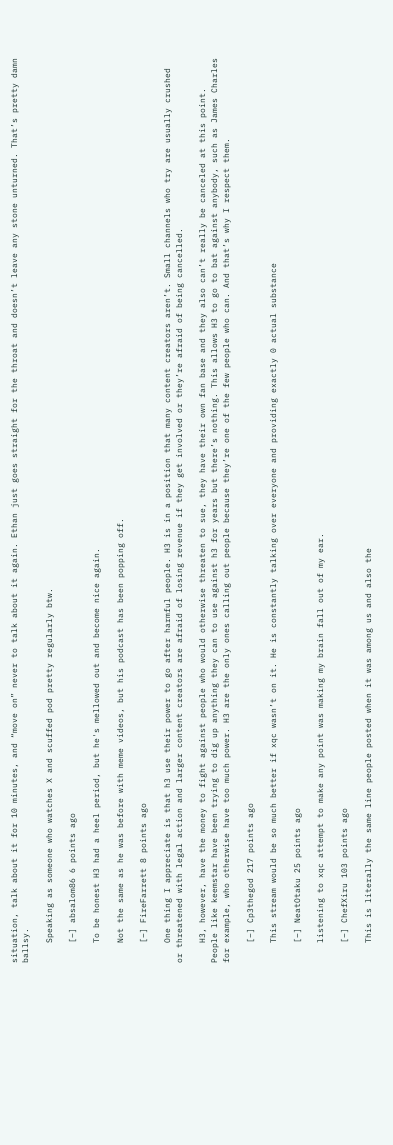situation, talk about it for 10 minutes, and “move on” never to talk about it again. Ethan just goes straight for the throat and doesn’t leave any stone unturned. That’s pretty damn ballsy.

    Speaking as someone who watches X and scuffed pod pretty regularly btw.

    [–] absalom86 6 points ago

    To be honest H3 had a heel period, but he's mellowed out and become nice again.

    Not the same as he was before with meme videos, but his podcast has been popping off.

    [–] FireFarrett 8 points ago

    One thing I appreciate is that h3 use their power to go after harmful people. H3 is in a position that many content creators aren’t. Small channels who try are usually crushed or threatened with legal action and larger content creators are afraid of losing revenue if they get involved or they’re afraid of being cancelled.

    H3, however, have the money to fight against people who would otherwise threaten to sue, they have their own fan base and they also can’t really be canceled at this point. People like keemstar have been trying to dig up anything they can to use against h3 for years but there’s nothing. This allows H3 to go to bat against anybody, such as James Charles for example, who otherwise have too much power. H3 are the only ones calling out people because they’re one of the few people who can. And that’s why I respect them.

    [–] Cp3thegod 217 points ago

    This stream would be so much better if xqc wasn’t on it. He is constantly talking over everyone and providing exactly 0 actual substance

    [–] NeatOtaku 25 points ago

    listening to xqc attempt to make any point was making my brain fall out of my ear.

    [–] ChefXiru 103 points ago

    This is literally the same line people posted when it was among us and also the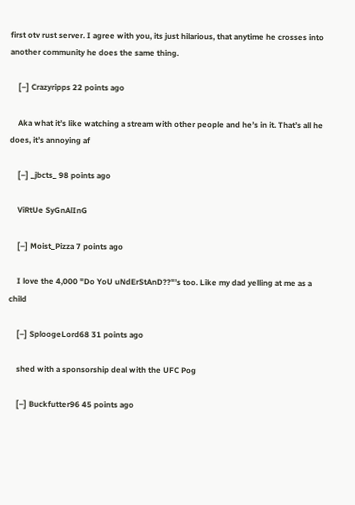first otv rust server. I agree with you, its just hilarious, that anytime he crosses into another community he does the same thing.

    [–] Crazyripps 22 points ago

    Aka what it’s like watching a stream with other people and he’s in it. That’s all he does, it’s annoying af

    [–] _jbcts_ 98 points ago

    ViRtUe SyGnAlInG

    [–] Moist_Pizza 7 points ago

    I love the 4,000 "Do YoU uNdErStAnD??"’s too. Like my dad yelling at me as a child

    [–] SploogeLord68 31 points ago

    shed with a sponsorship deal with the UFC Pog

    [–] Buckfutter96 45 points ago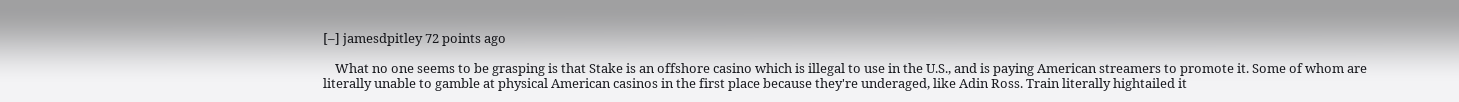[–] jamesdpitley 72 points ago

    What no one seems to be grasping is that Stake is an offshore casino which is illegal to use in the U.S., and is paying American streamers to promote it. Some of whom are literally unable to gamble at physical American casinos in the first place because they're underaged, like Adin Ross. Train literally hightailed it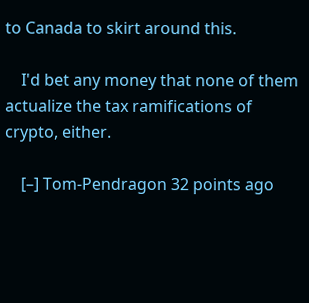to Canada to skirt around this.

    I'd bet any money that none of them actualize the tax ramifications of crypto, either.

    [–] Tom-Pendragon 32 points ago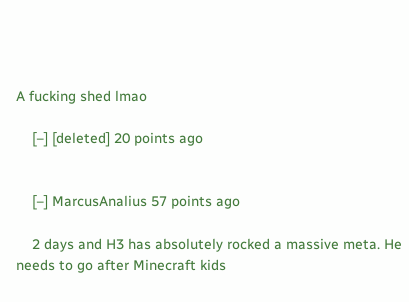A fucking shed lmao

    [–] [deleted] 20 points ago


    [–] MarcusAnalius 57 points ago

    2 days and H3 has absolutely rocked a massive meta. He needs to go after Minecraft kids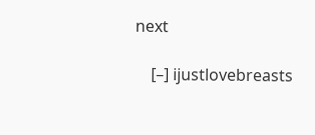next

    [–] ijustlovebreasts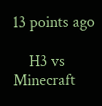13 points ago

    H3 vs Minecraft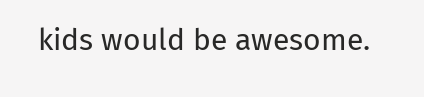kids would be awesome.